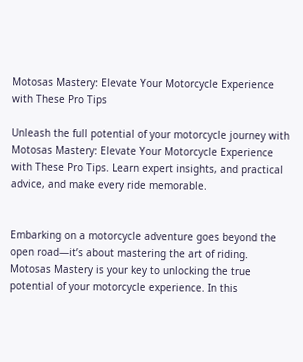Motosas Mastery: Elevate Your Motorcycle Experience with These Pro Tips

Unleash the full potential of your motorcycle journey with Motosas Mastery: Elevate Your Motorcycle Experience with These Pro Tips. Learn expert insights, and practical advice, and make every ride memorable.


Embarking on a motorcycle adventure goes beyond the open road—it’s about mastering the art of riding. Motosas Mastery is your key to unlocking the true potential of your motorcycle experience. In this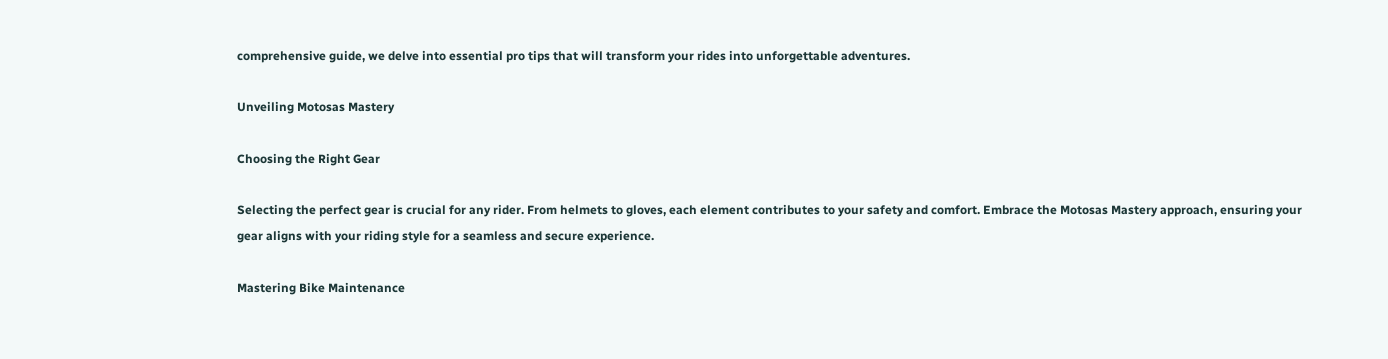comprehensive guide, we delve into essential pro tips that will transform your rides into unforgettable adventures.

Unveiling Motosas Mastery

Choosing the Right Gear

Selecting the perfect gear is crucial for any rider. From helmets to gloves, each element contributes to your safety and comfort. Embrace the Motosas Mastery approach, ensuring your gear aligns with your riding style for a seamless and secure experience.

Mastering Bike Maintenance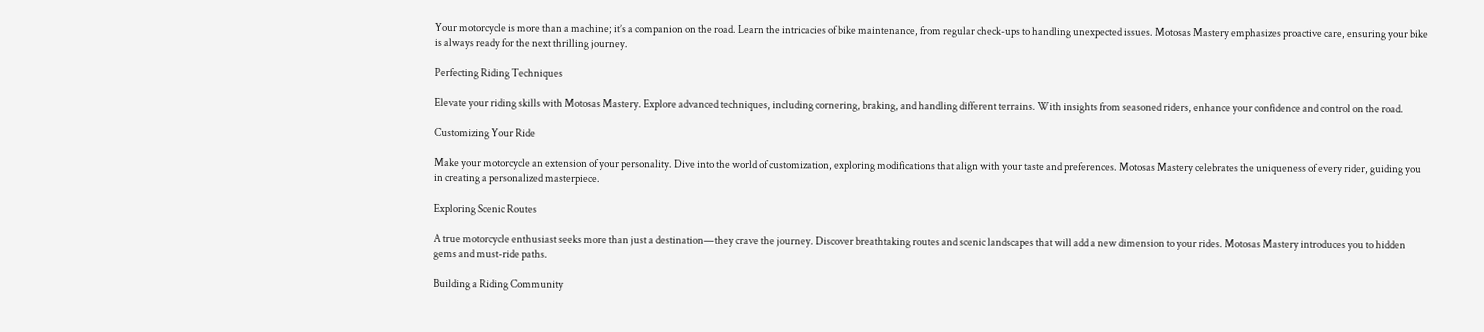Your motorcycle is more than a machine; it’s a companion on the road. Learn the intricacies of bike maintenance, from regular check-ups to handling unexpected issues. Motosas Mastery emphasizes proactive care, ensuring your bike is always ready for the next thrilling journey.

Perfecting Riding Techniques

Elevate your riding skills with Motosas Mastery. Explore advanced techniques, including cornering, braking, and handling different terrains. With insights from seasoned riders, enhance your confidence and control on the road.

Customizing Your Ride

Make your motorcycle an extension of your personality. Dive into the world of customization, exploring modifications that align with your taste and preferences. Motosas Mastery celebrates the uniqueness of every rider, guiding you in creating a personalized masterpiece.

Exploring Scenic Routes

A true motorcycle enthusiast seeks more than just a destination—they crave the journey. Discover breathtaking routes and scenic landscapes that will add a new dimension to your rides. Motosas Mastery introduces you to hidden gems and must-ride paths.

Building a Riding Community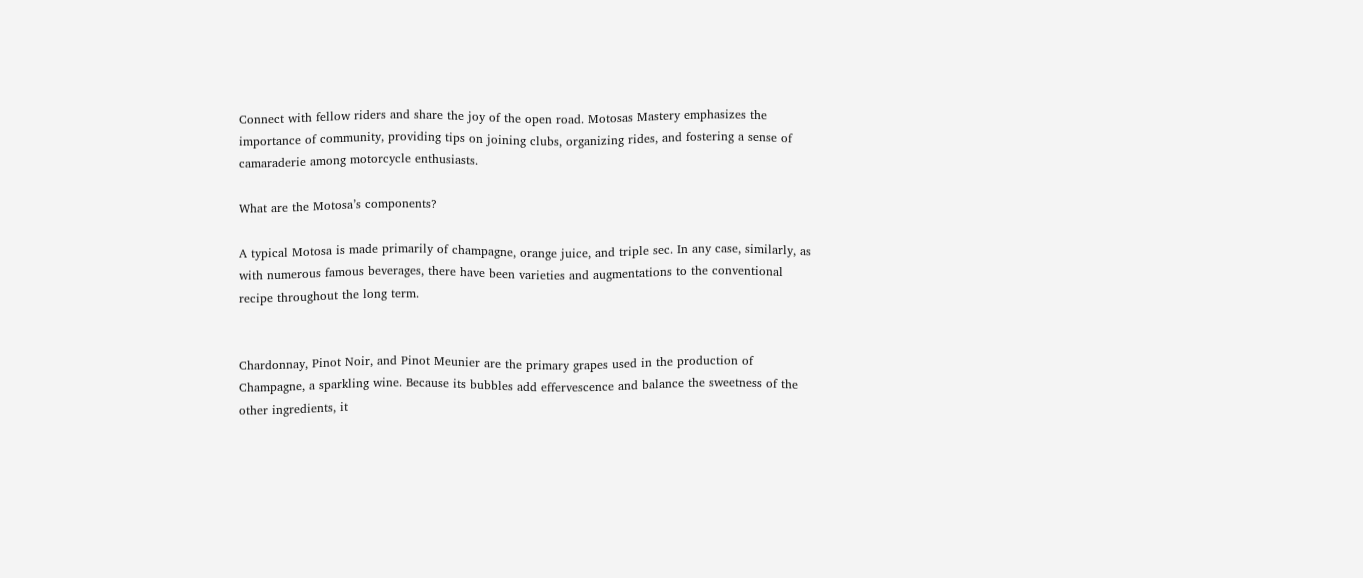Connect with fellow riders and share the joy of the open road. Motosas Mastery emphasizes the importance of community, providing tips on joining clubs, organizing rides, and fostering a sense of camaraderie among motorcycle enthusiasts.

What are the Motosa’s components?

A typical Motosa is made primarily of champagne, orange juice, and triple sec. In any case, similarly, as with numerous famous beverages, there have been varieties and augmentations to the conventional recipe throughout the long term.


Chardonnay, Pinot Noir, and Pinot Meunier are the primary grapes used in the production of Champagne, a sparkling wine. Because its bubbles add effervescence and balance the sweetness of the other ingredients, it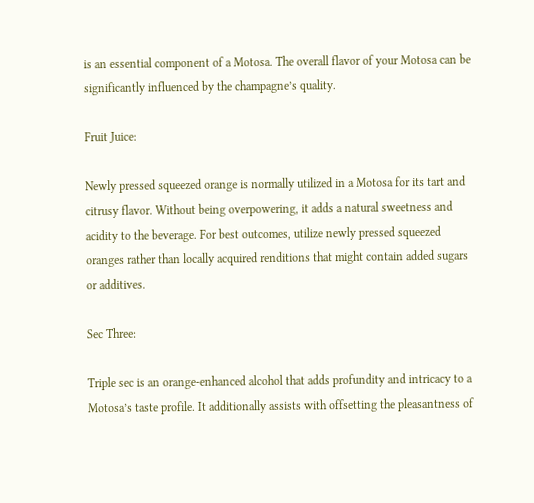is an essential component of a Motosa. The overall flavor of your Motosa can be significantly influenced by the champagne’s quality.

Fruit Juice:

Newly pressed squeezed orange is normally utilized in a Motosa for its tart and citrusy flavor. Without being overpowering, it adds a natural sweetness and acidity to the beverage. For best outcomes, utilize newly pressed squeezed oranges rather than locally acquired renditions that might contain added sugars or additives.

Sec Three:

Triple sec is an orange-enhanced alcohol that adds profundity and intricacy to a Motosa’s taste profile. It additionally assists with offsetting the pleasantness of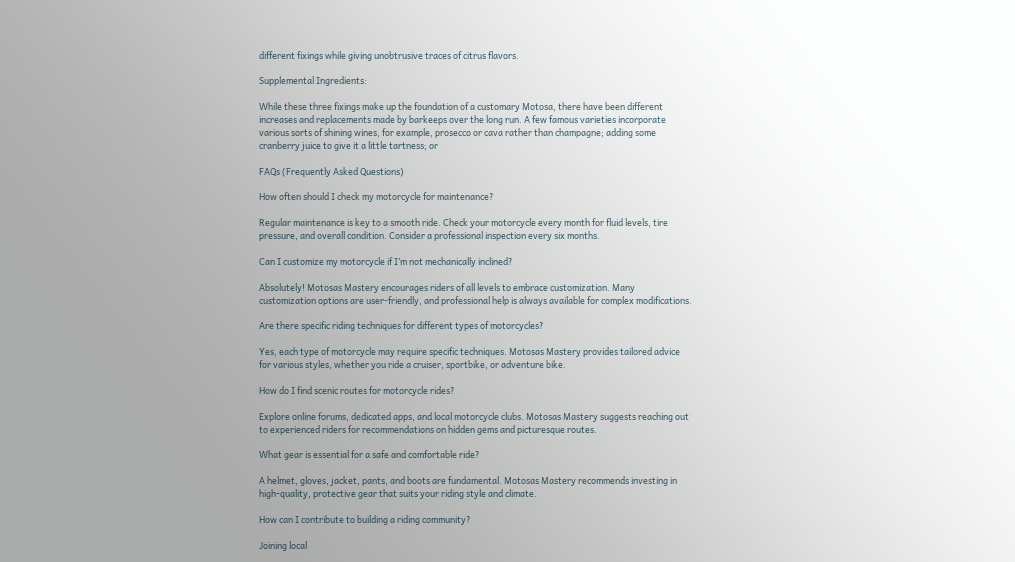different fixings while giving unobtrusive traces of citrus flavors.

Supplemental Ingredients:

While these three fixings make up the foundation of a customary Motosa, there have been different increases and replacements made by barkeeps over the long run. A few famous varieties incorporate various sorts of shining wines, for example, prosecco or cava rather than champagne; adding some cranberry juice to give it a little tartness; or

FAQs (Frequently Asked Questions)

How often should I check my motorcycle for maintenance?

Regular maintenance is key to a smooth ride. Check your motorcycle every month for fluid levels, tire pressure, and overall condition. Consider a professional inspection every six months.

Can I customize my motorcycle if I’m not mechanically inclined?

Absolutely! Motosas Mastery encourages riders of all levels to embrace customization. Many customization options are user-friendly, and professional help is always available for complex modifications.

Are there specific riding techniques for different types of motorcycles?

Yes, each type of motorcycle may require specific techniques. Motosas Mastery provides tailored advice for various styles, whether you ride a cruiser, sportbike, or adventure bike.

How do I find scenic routes for motorcycle rides?

Explore online forums, dedicated apps, and local motorcycle clubs. Motosas Mastery suggests reaching out to experienced riders for recommendations on hidden gems and picturesque routes.

What gear is essential for a safe and comfortable ride?

A helmet, gloves, jacket, pants, and boots are fundamental. Motosas Mastery recommends investing in high-quality, protective gear that suits your riding style and climate.

How can I contribute to building a riding community?

Joining local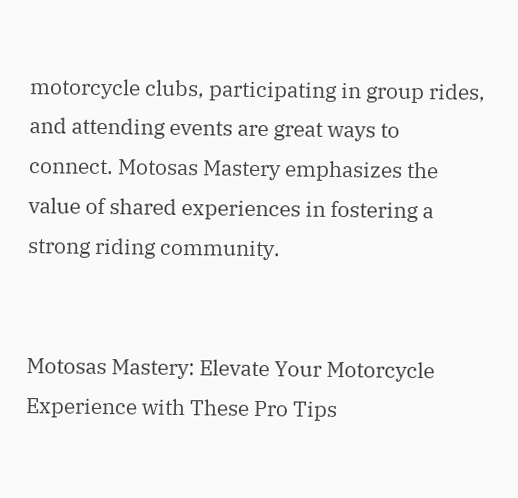motorcycle clubs, participating in group rides, and attending events are great ways to connect. Motosas Mastery emphasizes the value of shared experiences in fostering a strong riding community.


Motosas Mastery: Elevate Your Motorcycle Experience with These Pro Tips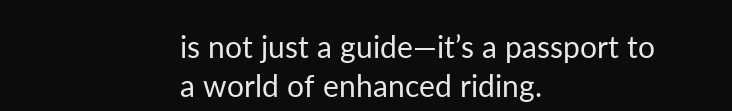is not just a guide—it’s a passport to a world of enhanced riding.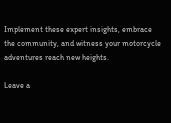Implement these expert insights, embrace the community, and witness your motorcycle adventures reach new heights.

Leave a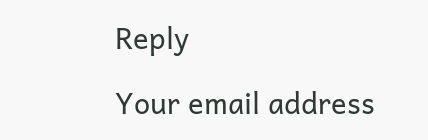Reply

Your email address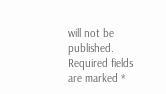will not be published. Required fields are marked *